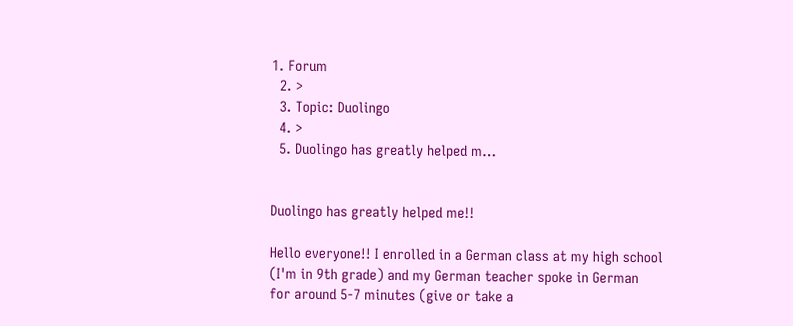1. Forum
  2. >
  3. Topic: Duolingo
  4. >
  5. Duolingo has greatly helped m…


Duolingo has greatly helped me!!

Hello everyone!! I enrolled in a German class at my high school (I'm in 9th grade) and my German teacher spoke in German for around 5-7 minutes (give or take a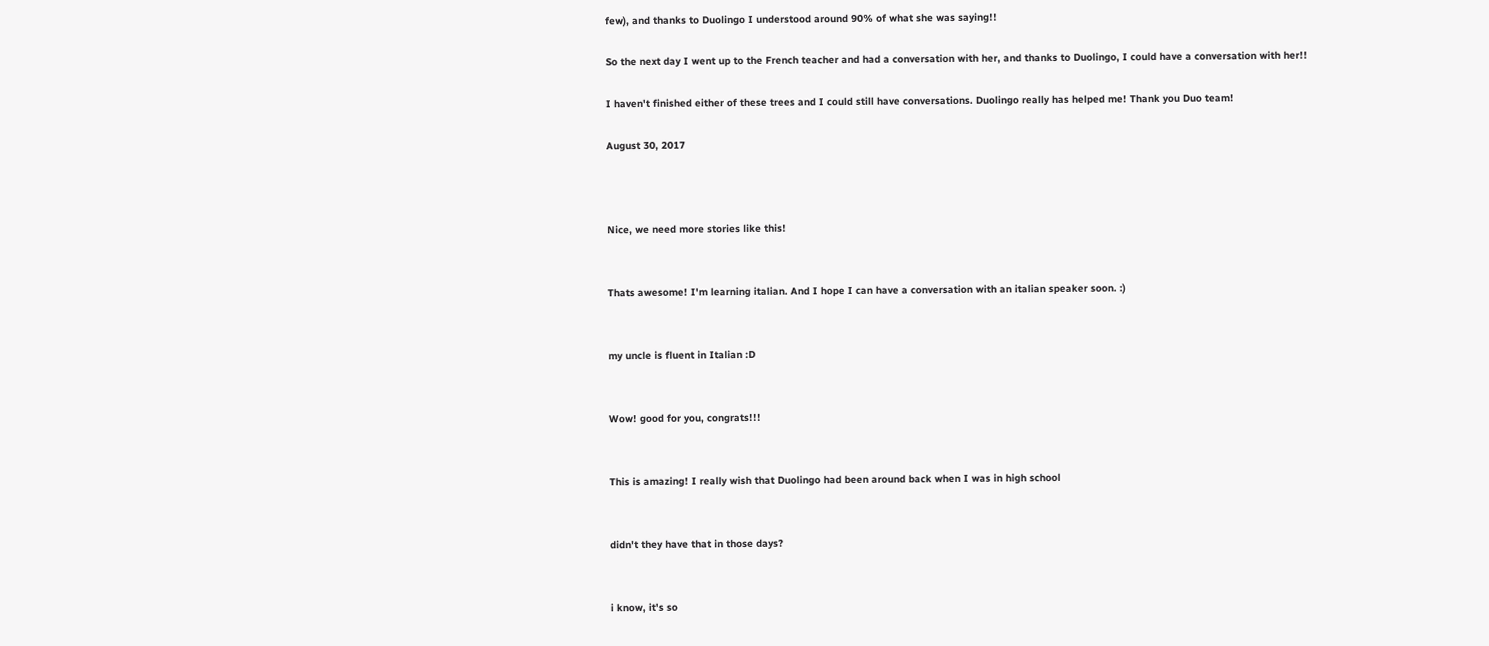few), and thanks to Duolingo I understood around 90% of what she was saying!!

So the next day I went up to the French teacher and had a conversation with her, and thanks to Duolingo, I could have a conversation with her!!

I haven't finished either of these trees and I could still have conversations. Duolingo really has helped me! Thank you Duo team!

August 30, 2017



Nice, we need more stories like this!


Thats awesome! I'm learning italian. And I hope I can have a conversation with an italian speaker soon. :)


my uncle is fluent in Italian :D


Wow! good for you, congrats!!!


This is amazing! I really wish that Duolingo had been around back when I was in high school


didn't they have that in those days?


i know, it's so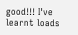good!!! I've learnt loads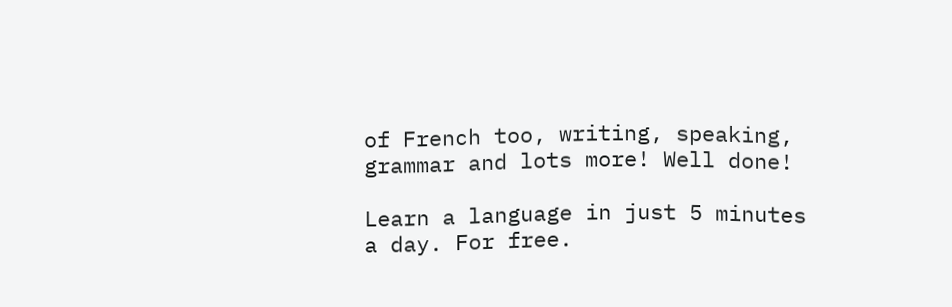of French too, writing, speaking, grammar and lots more! Well done!

Learn a language in just 5 minutes a day. For free.